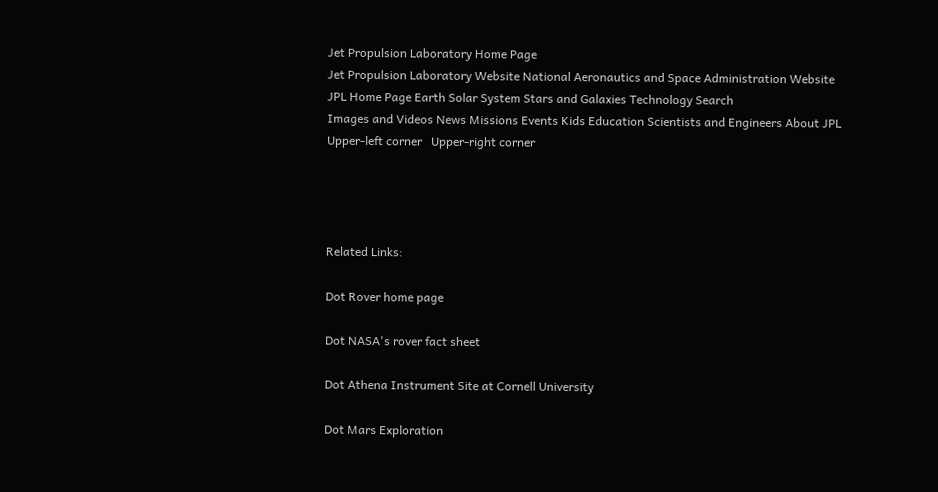Jet Propulsion Laboratory Home Page
Jet Propulsion Laboratory Website National Aeronautics and Space Administration Website
JPL Home Page Earth Solar System Stars and Galaxies Technology Search
Images and Videos News Missions Events Kids Education Scientists and Engineers About JPL
Upper-left corner   Upper-right corner




Related Links:

Dot Rover home page

Dot NASA's rover fact sheet

Dot Athena Instrument Site at Cornell University

Dot Mars Exploration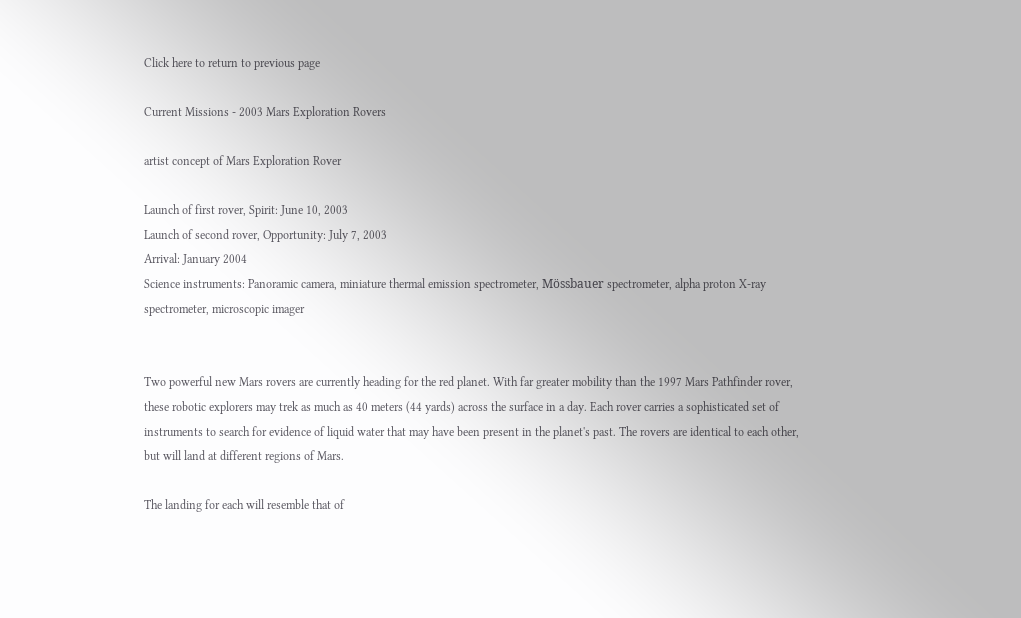Click here to return to previous page

Current Missions - 2003 Mars Exploration Rovers

artist concept of Mars Exploration Rover

Launch of first rover, Spirit: June 10, 2003
Launch of second rover, Opportunity: July 7, 2003
Arrival: January 2004
Science instruments: Panoramic camera, miniature thermal emission spectrometer, Mössbauer spectrometer, alpha proton X-ray spectrometer, microscopic imager


Two powerful new Mars rovers are currently heading for the red planet. With far greater mobility than the 1997 Mars Pathfinder rover, these robotic explorers may trek as much as 40 meters (44 yards) across the surface in a day. Each rover carries a sophisticated set of instruments to search for evidence of liquid water that may have been present in the planet's past. The rovers are identical to each other, but will land at different regions of Mars.

The landing for each will resemble that of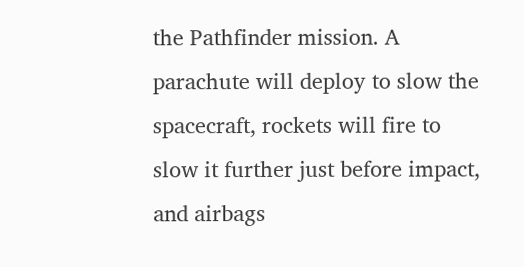the Pathfinder mission. A parachute will deploy to slow the spacecraft, rockets will fire to slow it further just before impact, and airbags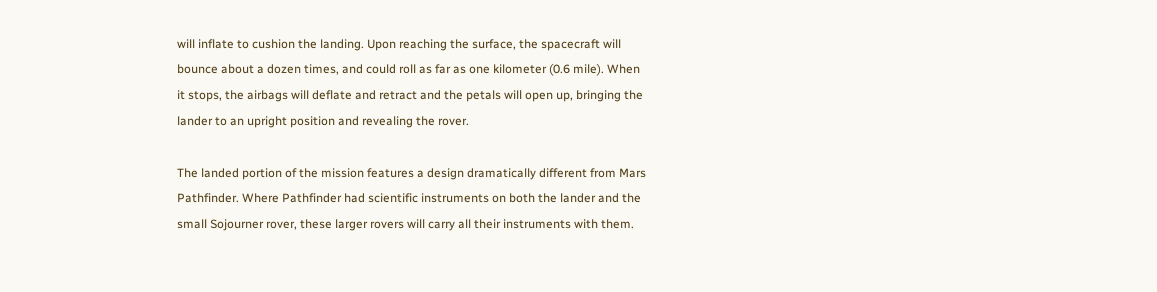will inflate to cushion the landing. Upon reaching the surface, the spacecraft will bounce about a dozen times, and could roll as far as one kilometer (0.6 mile). When it stops, the airbags will deflate and retract and the petals will open up, bringing the lander to an upright position and revealing the rover.

The landed portion of the mission features a design dramatically different from Mars Pathfinder. Where Pathfinder had scientific instruments on both the lander and the small Sojourner rover, these larger rovers will carry all their instruments with them.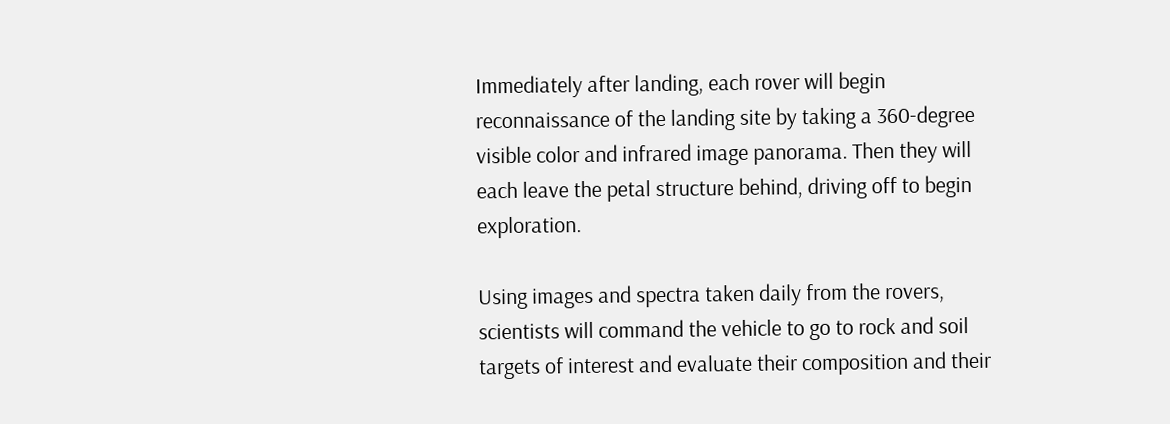Immediately after landing, each rover will begin reconnaissance of the landing site by taking a 360-degree visible color and infrared image panorama. Then they will each leave the petal structure behind, driving off to begin exploration.

Using images and spectra taken daily from the rovers, scientists will command the vehicle to go to rock and soil targets of interest and evaluate their composition and their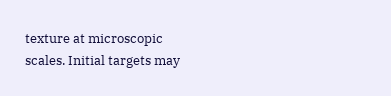texture at microscopic scales. Initial targets may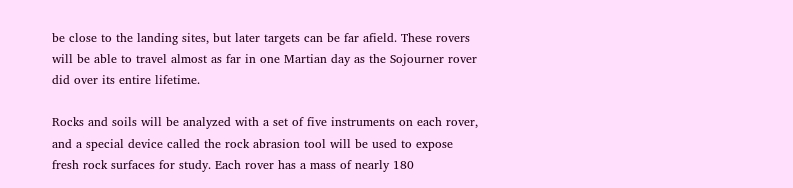be close to the landing sites, but later targets can be far afield. These rovers will be able to travel almost as far in one Martian day as the Sojourner rover did over its entire lifetime.

Rocks and soils will be analyzed with a set of five instruments on each rover, and a special device called the rock abrasion tool will be used to expose fresh rock surfaces for study. Each rover has a mass of nearly 180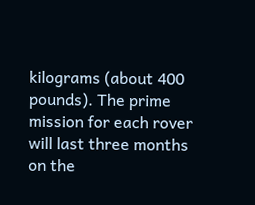kilograms (about 400 pounds). The prime mission for each rover will last three months on the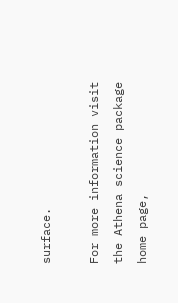surface.

For more information visit the Athena science package home page,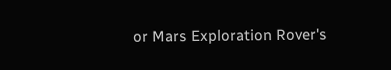or Mars Exploration Rover's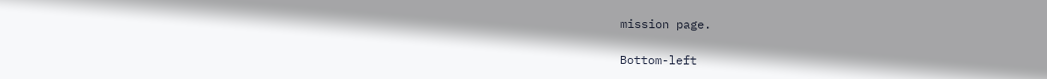mission page.

Bottom-left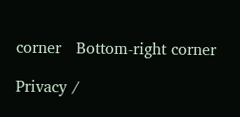corner   Bottom-right corner

Privacy /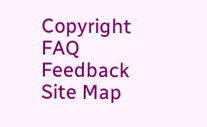Copyright FAQ Feedback Site Map